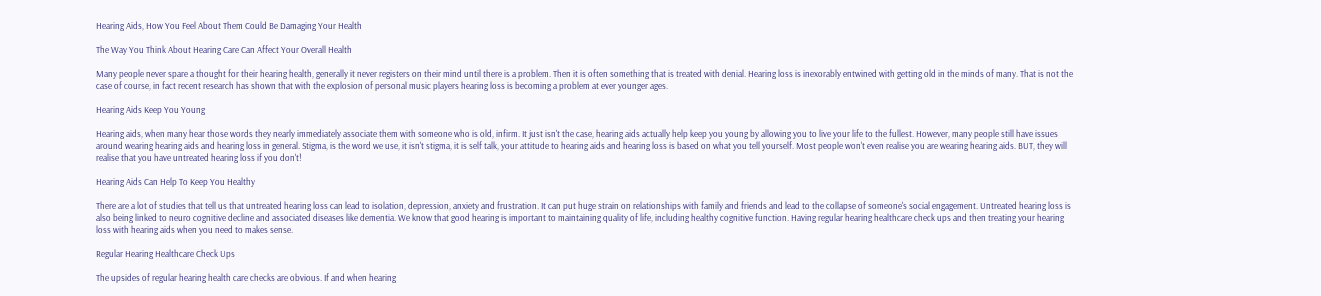Hearing Aids, How You Feel About Them Could Be Damaging Your Health

The Way You Think About Hearing Care Can Affect Your Overall Health

Many people never spare a thought for their hearing health, generally it never registers on their mind until there is a problem. Then it is often something that is treated with denial. Hearing loss is inexorably entwined with getting old in the minds of many. That is not the case of course, in fact recent research has shown that with the explosion of personal music players hearing loss is becoming a problem at ever younger ages.

Hearing Aids Keep You Young

Hearing aids, when many hear those words they nearly immediately associate them with someone who is old, infirm. It just isn't the case, hearing aids actually help keep you young by allowing you to live your life to the fullest. However, many people still have issues around wearing hearing aids and hearing loss in general. Stigma, is the word we use, it isn't stigma, it is self talk, your attitude to hearing aids and hearing loss is based on what you tell yourself. Most people won't even realise you are wearing hearing aids. BUT, they will realise that you have untreated hearing loss if you don't!

Hearing Aids Can Help To Keep You Healthy

There are a lot of studies that tell us that untreated hearing loss can lead to isolation, depression, anxiety and frustration. It can put huge strain on relationships with family and friends and lead to the collapse of someone's social engagement. Untreated hearing loss is also being linked to neuro cognitive decline and associated diseases like dementia. We know that good hearing is important to maintaining quality of life, including healthy cognitive function. Having regular hearing healthcare check ups and then treating your hearing loss with hearing aids when you need to makes sense.

Regular Hearing Healthcare Check Ups

The upsides of regular hearing health care checks are obvious. If and when hearing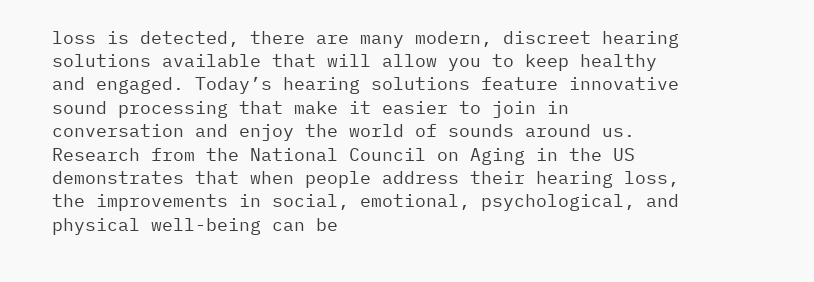loss is detected, there are many modern, discreet hearing solutions available that will allow you to keep healthy and engaged. Today’s hearing solutions feature innovative sound processing that make it easier to join in conversation and enjoy the world of sounds around us. Research from the National Council on Aging in the US demonstrates that when people address their hearing loss, the improvements in social, emotional, psychological, and physical well-being can be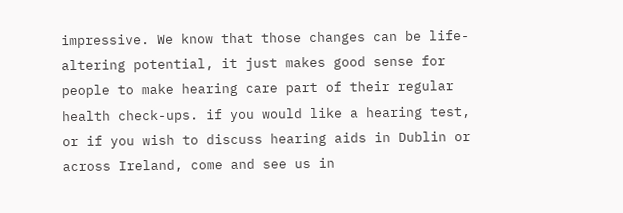impressive. We know that those changes can be life-altering potential, it just makes good sense for people to make hearing care part of their regular health check-ups. if you would like a hearing test, or if you wish to discuss hearing aids in Dublin or across Ireland, come and see us in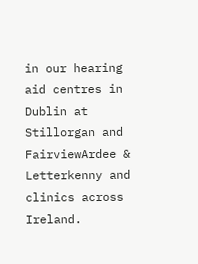in our hearing aid centres in Dublin at Stillorgan and FairviewArdee & Letterkenny and clinics across Ireland.